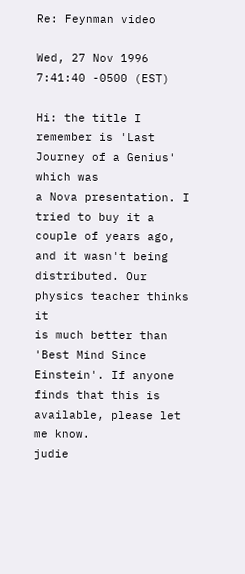Re: Feynman video

Wed, 27 Nov 1996 7:41:40 -0500 (EST)

Hi: the title I remember is 'Last Journey of a Genius' which was
a Nova presentation. I tried to buy it a couple of years ago,
and it wasn't being distributed. Our physics teacher thinks it
is much better than 'Best Mind Since Einstein'. If anyone
finds that this is available, please let me know.
judie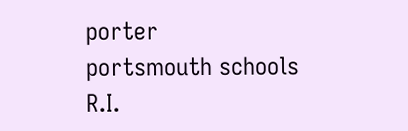porter
portsmouth schools R.I.